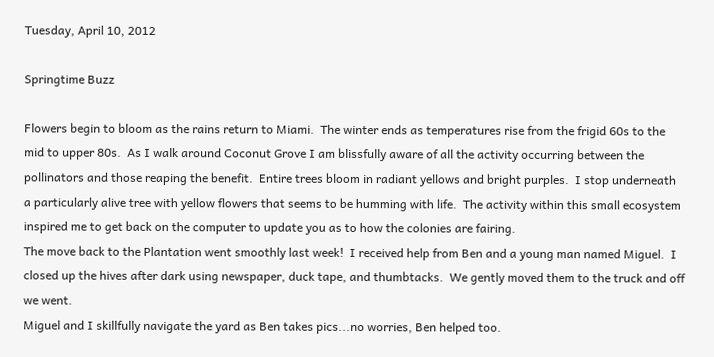Tuesday, April 10, 2012

Springtime Buzz

Flowers begin to bloom as the rains return to Miami.  The winter ends as temperatures rise from the frigid 60s to the mid to upper 80s.  As I walk around Coconut Grove I am blissfully aware of all the activity occurring between the pollinators and those reaping the benefit.  Entire trees bloom in radiant yellows and bright purples.  I stop underneath a particularly alive tree with yellow flowers that seems to be humming with life.  The activity within this small ecosystem inspired me to get back on the computer to update you as to how the colonies are fairing.
The move back to the Plantation went smoothly last week!  I received help from Ben and a young man named Miguel.  I closed up the hives after dark using newspaper, duck tape, and thumbtacks.  We gently moved them to the truck and off we went.
Miguel and I skillfully navigate the yard as Ben takes pics...no worries, Ben helped too.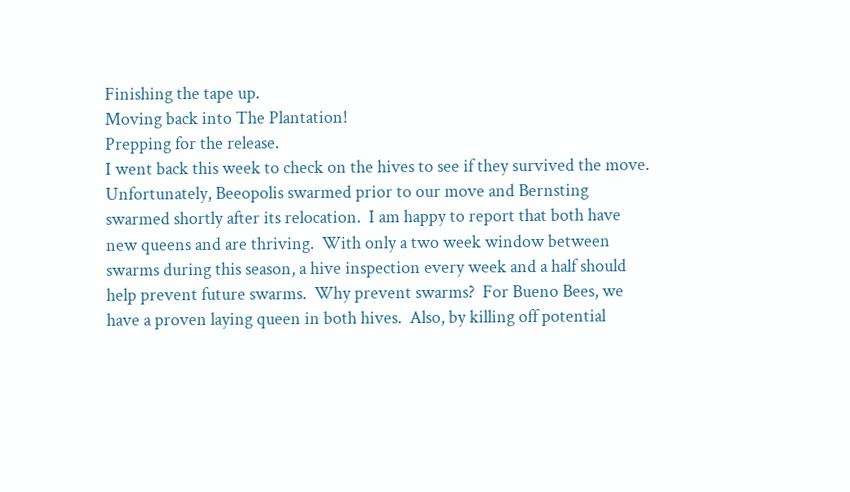Finishing the tape up.
Moving back into The Plantation!
Prepping for the release.
I went back this week to check on the hives to see if they survived the move.  Unfortunately, Beeopolis swarmed prior to our move and Bernsting swarmed shortly after its relocation.  I am happy to report that both have new queens and are thriving.  With only a two week window between swarms during this season, a hive inspection every week and a half should help prevent future swarms.  Why prevent swarms?  For Bueno Bees, we have a proven laying queen in both hives.  Also, by killing off potential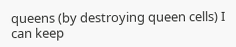queens (by destroying queen cells) I can keep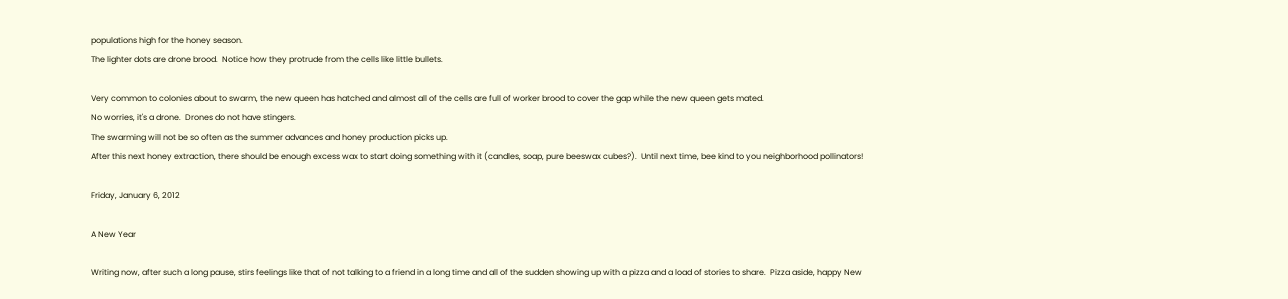populations high for the honey season.
The lighter dots are drone brood.  Notice how they protrude from the cells like little bullets.

Very common to colonies about to swarm, the new queen has hatched and almost all of the cells are full of worker brood to cover the gap while the new queen gets mated.
No worries, it's a drone.  Drones do not have stingers.
The swarming will not be so often as the summer advances and honey production picks up.
After this next honey extraction, there should be enough excess wax to start doing something with it (candles, soap, pure beeswax cubes?).  Until next time, bee kind to you neighborhood pollinators!

Friday, January 6, 2012

A New Year

Writing now, after such a long pause, stirs feelings like that of not talking to a friend in a long time and all of the sudden showing up with a pizza and a load of stories to share.  Pizza aside, happy New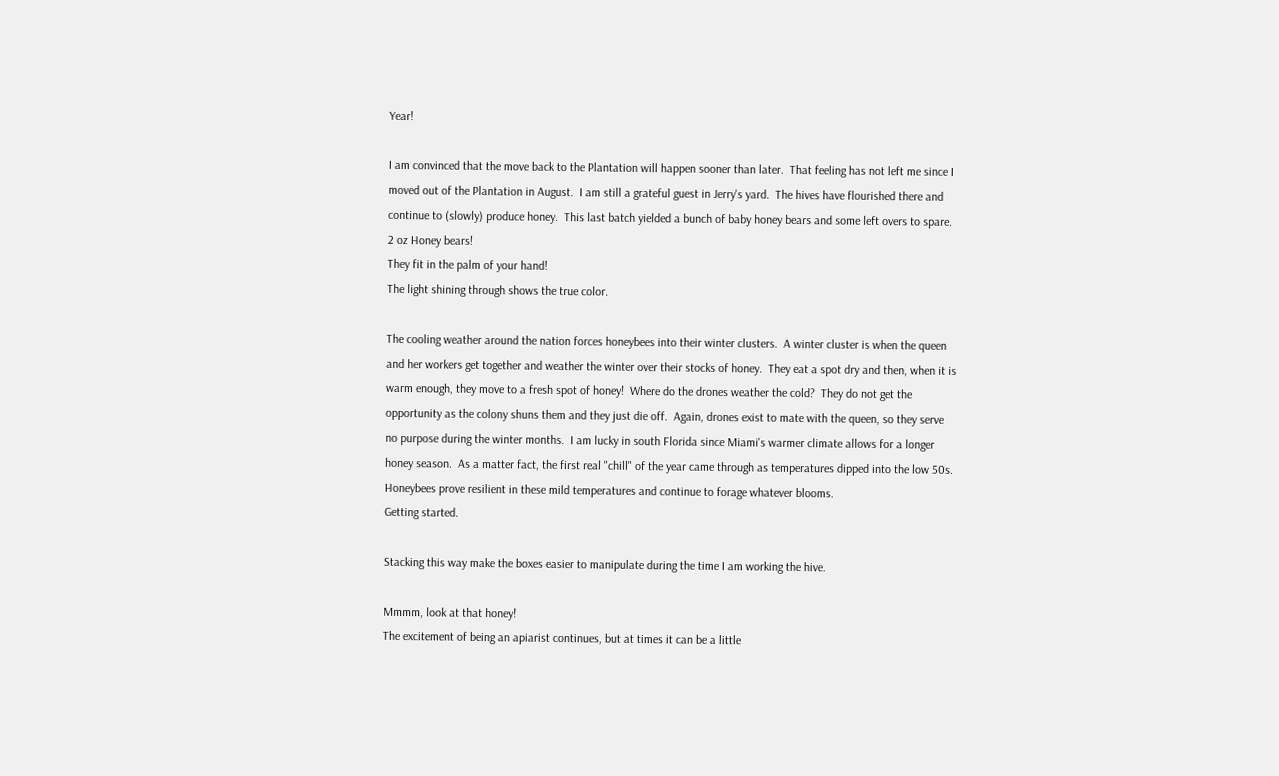Year!

I am convinced that the move back to the Plantation will happen sooner than later.  That feeling has not left me since I moved out of the Plantation in August.  I am still a grateful guest in Jerry's yard.  The hives have flourished there and continue to (slowly) produce honey.  This last batch yielded a bunch of baby honey bears and some left overs to spare.
2 oz Honey bears!
They fit in the palm of your hand!
The light shining through shows the true color.

The cooling weather around the nation forces honeybees into their winter clusters.  A winter cluster is when the queen and her workers get together and weather the winter over their stocks of honey.  They eat a spot dry and then, when it is warm enough, they move to a fresh spot of honey!  Where do the drones weather the cold?  They do not get the opportunity as the colony shuns them and they just die off.  Again, drones exist to mate with the queen, so they serve no purpose during the winter months.  I am lucky in south Florida since Miami's warmer climate allows for a longer honey season.  As a matter fact, the first real "chill" of the year came through as temperatures dipped into the low 50s.  Honeybees prove resilient in these mild temperatures and continue to forage whatever blooms.
Getting started.

Stacking this way make the boxes easier to manipulate during the time I am working the hive.

Mmmm, look at that honey!
The excitement of being an apiarist continues, but at times it can be a little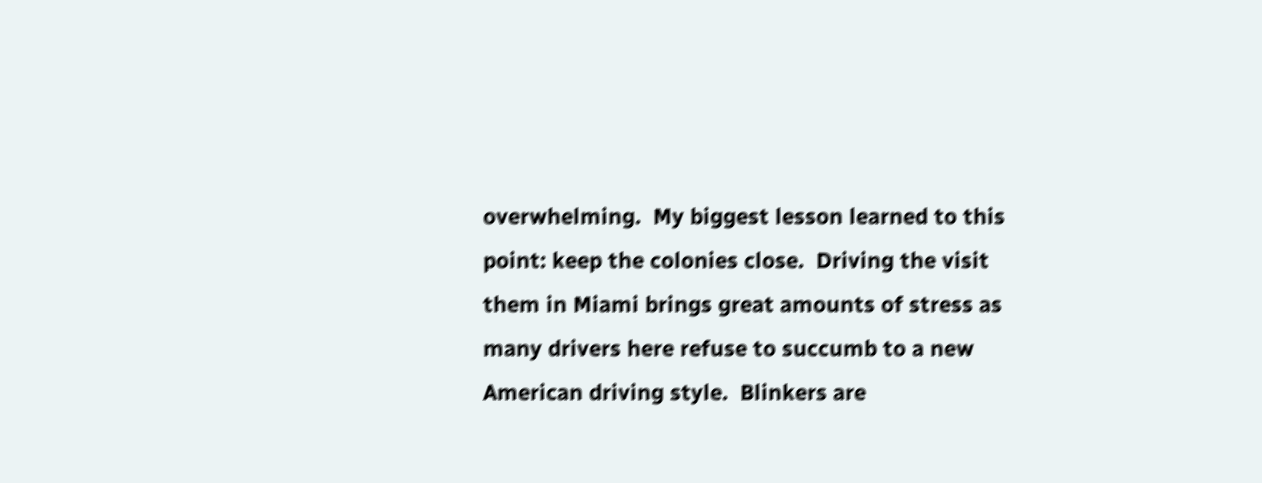overwhelming.  My biggest lesson learned to this point: keep the colonies close.  Driving the visit them in Miami brings great amounts of stress as many drivers here refuse to succumb to a new American driving style.  Blinkers are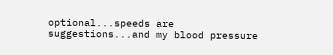optional...speeds are suggestions...and my blood pressure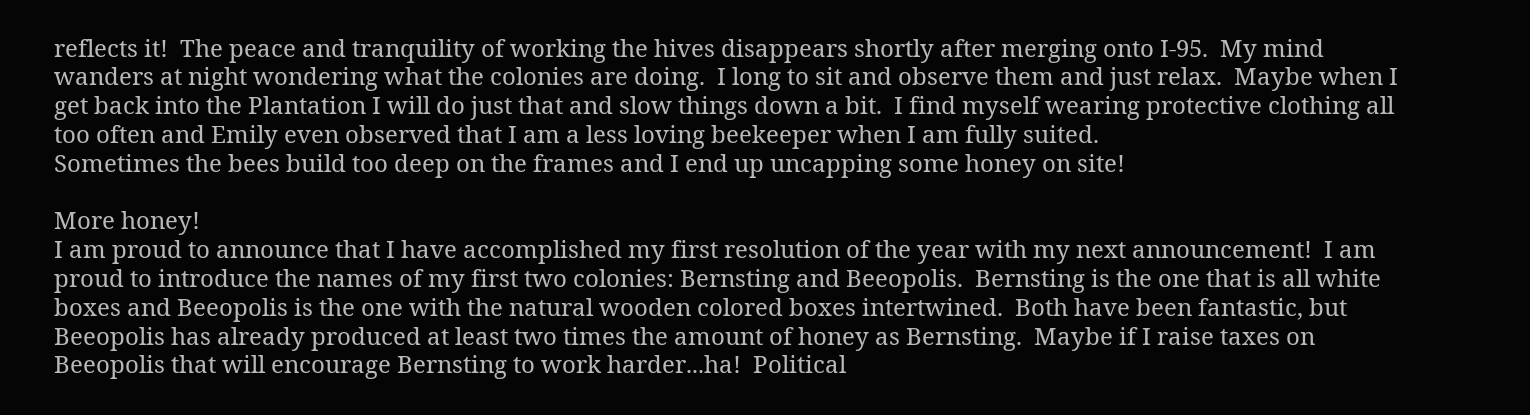reflects it!  The peace and tranquility of working the hives disappears shortly after merging onto I-95.  My mind wanders at night wondering what the colonies are doing.  I long to sit and observe them and just relax.  Maybe when I get back into the Plantation I will do just that and slow things down a bit.  I find myself wearing protective clothing all too often and Emily even observed that I am a less loving beekeeper when I am fully suited.
Sometimes the bees build too deep on the frames and I end up uncapping some honey on site!

More honey!
I am proud to announce that I have accomplished my first resolution of the year with my next announcement!  I am proud to introduce the names of my first two colonies: Bernsting and Beeopolis.  Bernsting is the one that is all white boxes and Beeopolis is the one with the natural wooden colored boxes intertwined.  Both have been fantastic, but Beeopolis has already produced at least two times the amount of honey as Bernsting.  Maybe if I raise taxes on Beeopolis that will encourage Bernsting to work harder...ha!  Political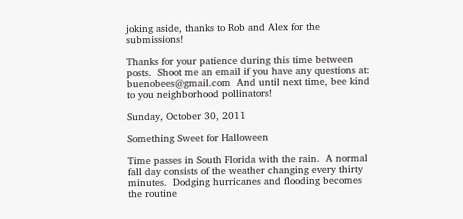joking aside, thanks to Rob and Alex for the submissions!

Thanks for your patience during this time between posts.  Shoot me an email if you have any questions at: buenobees@gmail.com  And until next time, bee kind to you neighborhood pollinators!

Sunday, October 30, 2011

Something Sweet for Halloween

Time passes in South Florida with the rain.  A normal fall day consists of the weather changing every thirty minutes.  Dodging hurricanes and flooding becomes the routine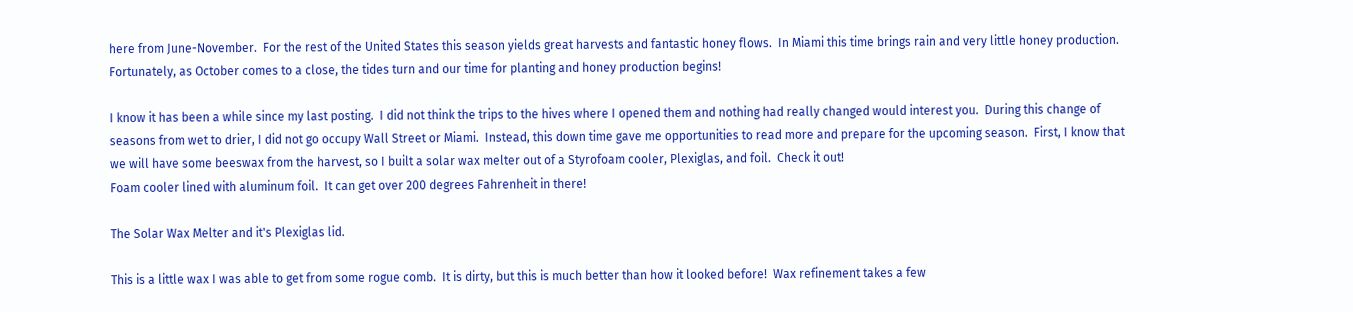here from June-November.  For the rest of the United States this season yields great harvests and fantastic honey flows.  In Miami this time brings rain and very little honey production.  Fortunately, as October comes to a close, the tides turn and our time for planting and honey production begins!

I know it has been a while since my last posting.  I did not think the trips to the hives where I opened them and nothing had really changed would interest you.  During this change of seasons from wet to drier, I did not go occupy Wall Street or Miami.  Instead, this down time gave me opportunities to read more and prepare for the upcoming season.  First, I know that we will have some beeswax from the harvest, so I built a solar wax melter out of a Styrofoam cooler, Plexiglas, and foil.  Check it out!
Foam cooler lined with aluminum foil.  It can get over 200 degrees Fahrenheit in there!

The Solar Wax Melter and it's Plexiglas lid.

This is a little wax I was able to get from some rogue comb.  It is dirty, but this is much better than how it looked before!  Wax refinement takes a few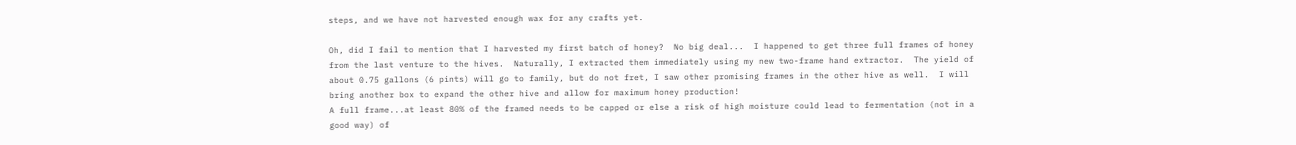steps, and we have not harvested enough wax for any crafts yet.

Oh, did I fail to mention that I harvested my first batch of honey?  No big deal...  I happened to get three full frames of honey from the last venture to the hives.  Naturally, I extracted them immediately using my new two-frame hand extractor.  The yield of about 0.75 gallons (6 pints) will go to family, but do not fret, I saw other promising frames in the other hive as well.  I will bring another box to expand the other hive and allow for maximum honey production!
A full frame...at least 80% of the framed needs to be capped or else a risk of high moisture could lead to fermentation (not in a good way) of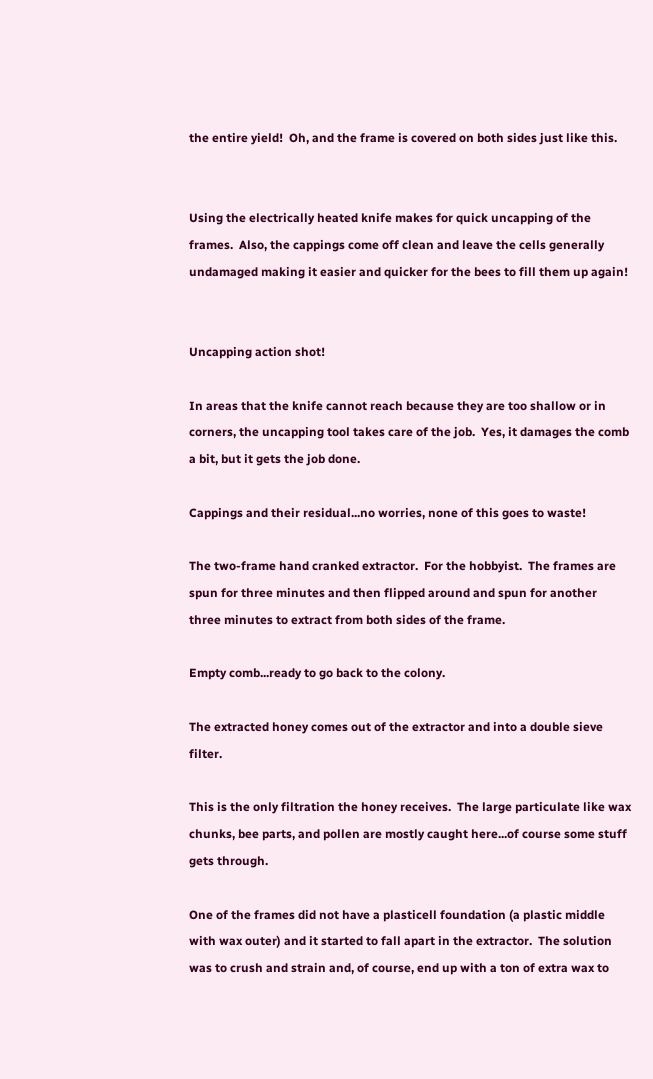the entire yield!  Oh, and the frame is covered on both sides just like this.


Using the electrically heated knife makes for quick uncapping of the frames.  Also, the cappings come off clean and leave the cells generally undamaged making it easier and quicker for the bees to fill them up again!


Uncapping action shot!

In areas that the knife cannot reach because they are too shallow or in corners, the uncapping tool takes care of the job.  Yes, it damages the comb a bit, but it gets the job done.

Cappings and their residual...no worries, none of this goes to waste!

The two-frame hand cranked extractor.  For the hobbyist.  The frames are spun for three minutes and then flipped around and spun for another three minutes to extract from both sides of the frame.

Empty comb...ready to go back to the colony.

The extracted honey comes out of the extractor and into a double sieve filter.

This is the only filtration the honey receives.  The large particulate like wax chunks, bee parts, and pollen are mostly caught here...of course some stuff gets through.

One of the frames did not have a plasticell foundation (a plastic middle with wax outer) and it started to fall apart in the extractor.  The solution was to crush and strain and, of course, end up with a ton of extra wax to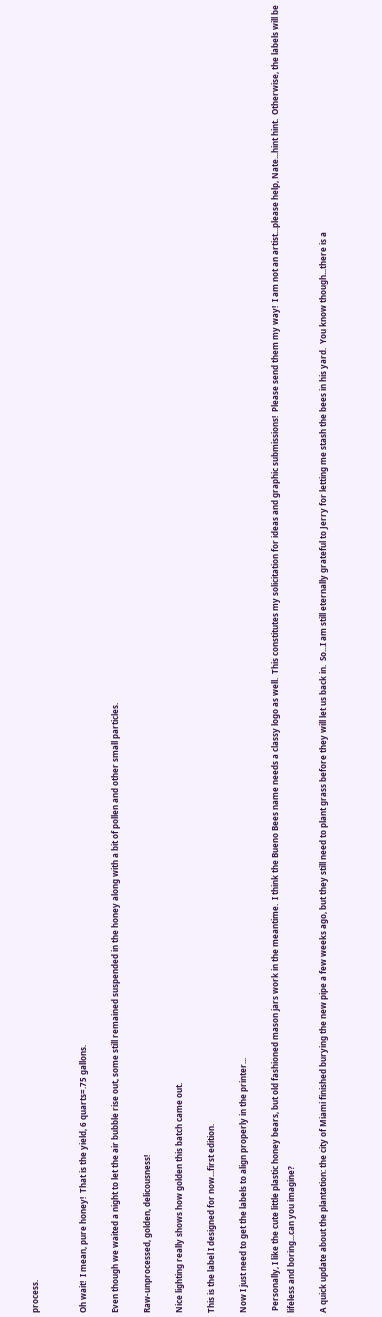process.


Oh wait!  I mean, pure honey!  That is the yield, 6 quarts=.75 gallons.

Even though we waited a night to let the air bubble rise out, some still remained suspended in the honey along with a bit of pollen and other small particles.

Raw-unprocessed, golden, delicousness!

Nice lighting really shows how golden this batch came out.

This is the label I designed for now...first edition.

Now I just need to get the labels to align properly in the printer...

 Personally, I like the cute little plastic honey bears, but old fashioned mason jars work in the meantime.  I think the Bueno Bees name needs a classy logo as well.  This constitutes my solicitation for ideas and graphic submissions!  Please send them my way!  I am not an artist...please help, Nate...hint hint.  Otherwise, the labels will be lifeless and boring...can you imagine?

A quick update about the plantation: the city of Miami finished burying the new pipe a few weeks ago, but they still need to plant grass before they will let us back in.  So...I am still eternally grateful to Jerry for letting me stash the bees in his yard.  You know though...there is a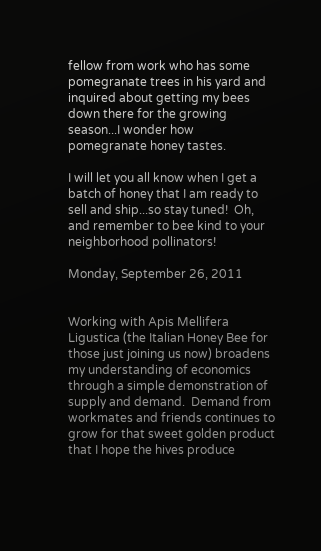fellow from work who has some pomegranate trees in his yard and inquired about getting my bees down there for the growing season...I wonder how pomegranate honey tastes.

I will let you all know when I get a batch of honey that I am ready to sell and ship...so stay tuned!  Oh, and remember to bee kind to your neighborhood pollinators!

Monday, September 26, 2011


Working with Apis Mellifera Ligustica (the Italian Honey Bee for those just joining us now) broadens my understanding of economics through a simple demonstration of supply and demand.  Demand from workmates and friends continues to grow for that sweet golden product that I hope the hives produce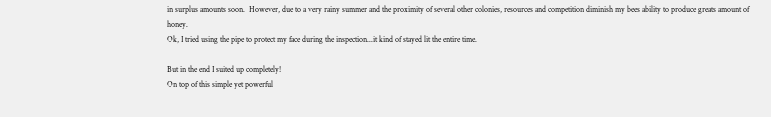in surplus amounts soon.  However, due to a very rainy summer and the proximity of several other colonies, resources and competition diminish my bees ability to produce greats amount of honey.
Ok, I tried using the pipe to protect my face during the inspection...it kind of stayed lit the entire time.

But in the end I suited up completely!
On top of this simple yet powerful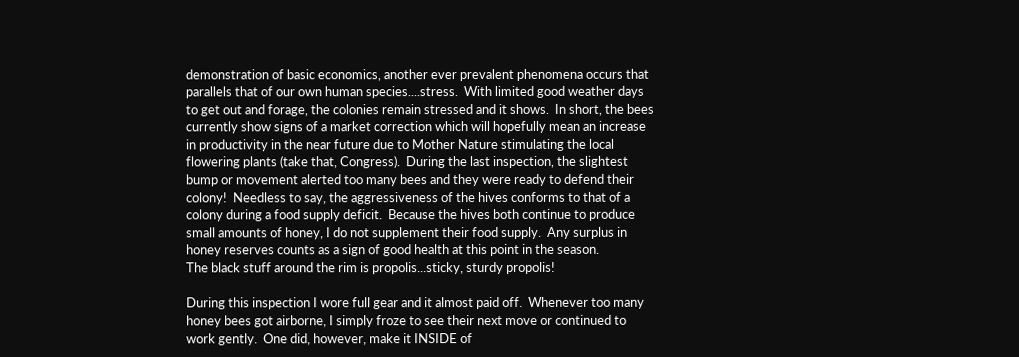demonstration of basic economics, another ever prevalent phenomena occurs that parallels that of our own human species....stress.  With limited good weather days to get out and forage, the colonies remain stressed and it shows.  In short, the bees currently show signs of a market correction which will hopefully mean an increase in productivity in the near future due to Mother Nature stimulating the local flowering plants (take that, Congress).  During the last inspection, the slightest bump or movement alerted too many bees and they were ready to defend their colony!  Needless to say, the aggressiveness of the hives conforms to that of a colony during a food supply deficit.  Because the hives both continue to produce small amounts of honey, I do not supplement their food supply.  Any surplus in honey reserves counts as a sign of good health at this point in the season.
The black stuff around the rim is propolis...sticky, sturdy propolis!

During this inspection I wore full gear and it almost paid off.  Whenever too many honey bees got airborne, I simply froze to see their next move or continued to work gently.  One did, however, make it INSIDE of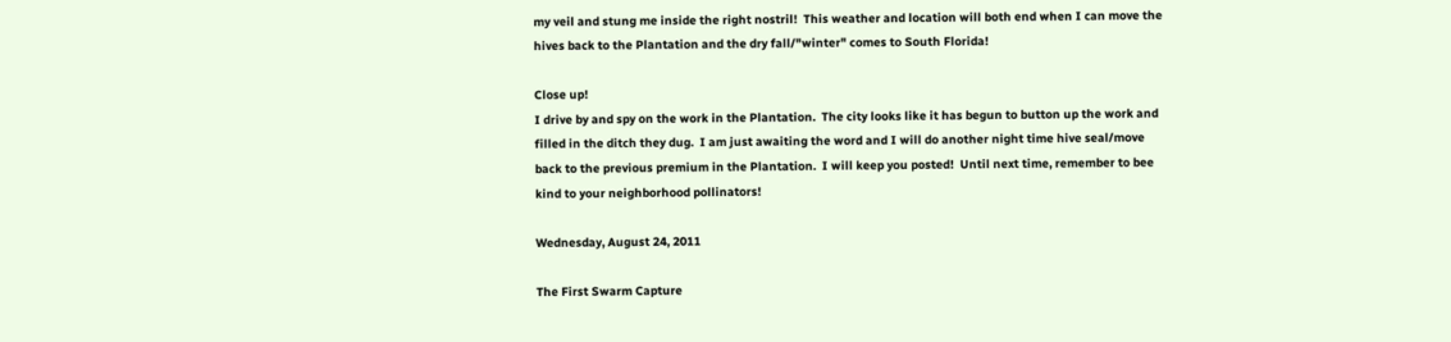my veil and stung me inside the right nostril!  This weather and location will both end when I can move the hives back to the Plantation and the dry fall/"winter" comes to South Florida!

Close up!
I drive by and spy on the work in the Plantation.  The city looks like it has begun to button up the work and filled in the ditch they dug.  I am just awaiting the word and I will do another night time hive seal/move back to the previous premium in the Plantation.  I will keep you posted!  Until next time, remember to bee kind to your neighborhood pollinators!

Wednesday, August 24, 2011

The First Swarm Capture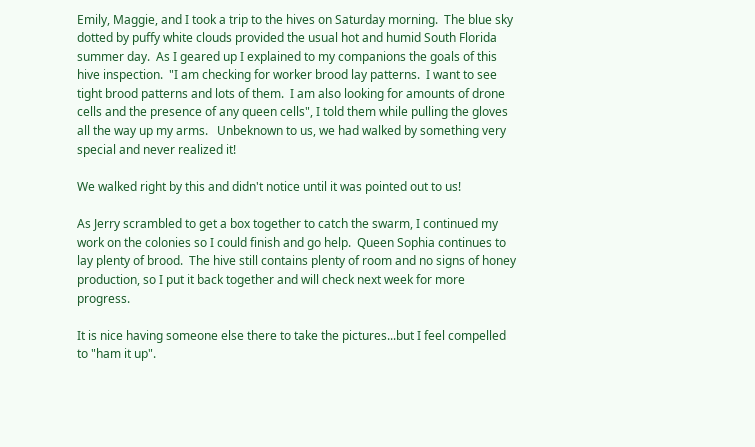Emily, Maggie, and I took a trip to the hives on Saturday morning.  The blue sky dotted by puffy white clouds provided the usual hot and humid South Florida summer day.  As I geared up I explained to my companions the goals of this hive inspection.  "I am checking for worker brood lay patterns.  I want to see tight brood patterns and lots of them.  I am also looking for amounts of drone cells and the presence of any queen cells", I told them while pulling the gloves all the way up my arms.   Unbeknown to us, we had walked by something very special and never realized it!

We walked right by this and didn't notice until it was pointed out to us!

As Jerry scrambled to get a box together to catch the swarm, I continued my work on the colonies so I could finish and go help.  Queen Sophia continues to lay plenty of brood.  The hive still contains plenty of room and no signs of honey production, so I put it back together and will check next week for more progress.

It is nice having someone else there to take the pictures...but I feel compelled to "ham it up".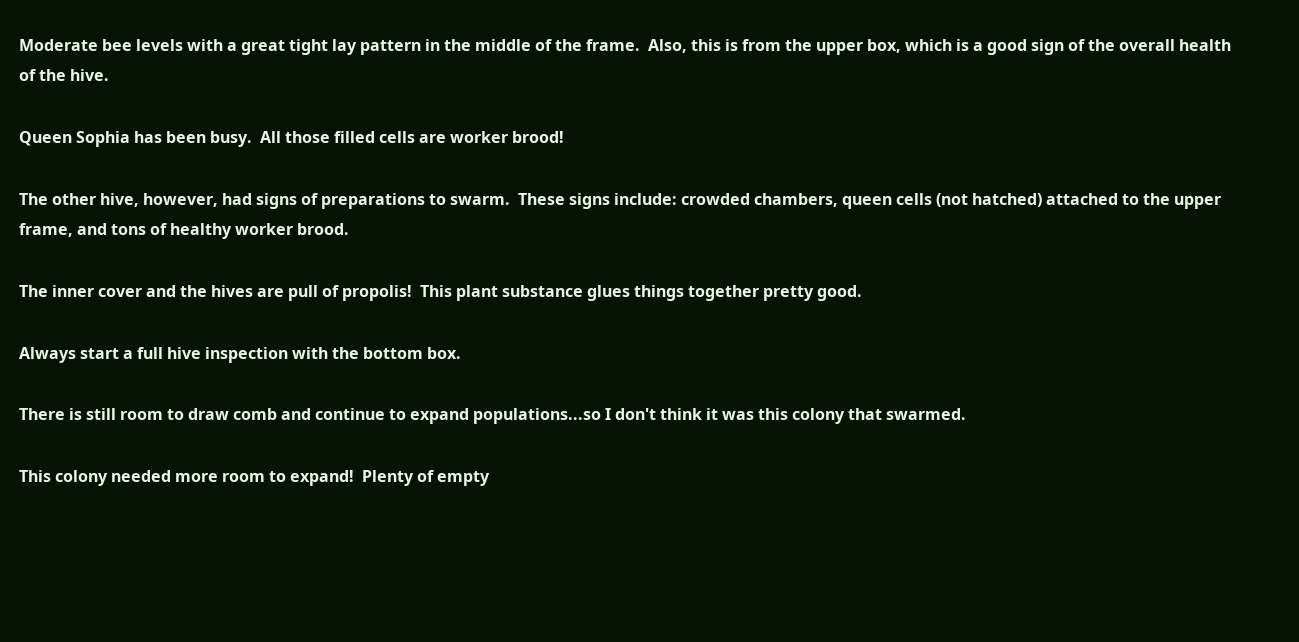Moderate bee levels with a great tight lay pattern in the middle of the frame.  Also, this is from the upper box, which is a good sign of the overall health of the hive.

Queen Sophia has been busy.  All those filled cells are worker brood!

The other hive, however, had signs of preparations to swarm.  These signs include: crowded chambers, queen cells (not hatched) attached to the upper frame, and tons of healthy worker brood.

The inner cover and the hives are pull of propolis!  This plant substance glues things together pretty good.

Always start a full hive inspection with the bottom box.

There is still room to draw comb and continue to expand populations...so I don't think it was this colony that swarmed.

This colony needed more room to expand!  Plenty of empty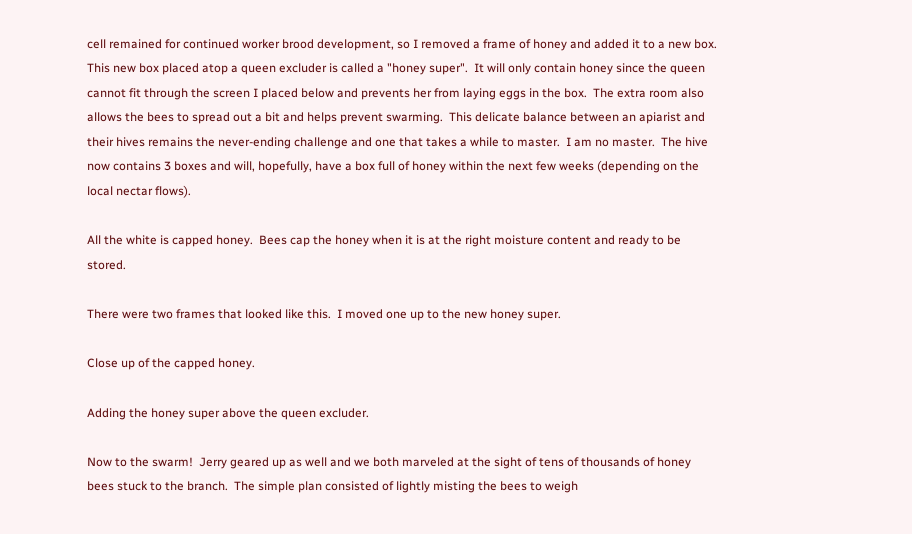cell remained for continued worker brood development, so I removed a frame of honey and added it to a new box.  This new box placed atop a queen excluder is called a "honey super".  It will only contain honey since the queen cannot fit through the screen I placed below and prevents her from laying eggs in the box.  The extra room also allows the bees to spread out a bit and helps prevent swarming.  This delicate balance between an apiarist and their hives remains the never-ending challenge and one that takes a while to master.  I am no master.  The hive now contains 3 boxes and will, hopefully, have a box full of honey within the next few weeks (depending on the local nectar flows).

All the white is capped honey.  Bees cap the honey when it is at the right moisture content and ready to be stored.

There were two frames that looked like this.  I moved one up to the new honey super.

Close up of the capped honey.

Adding the honey super above the queen excluder.

Now to the swarm!  Jerry geared up as well and we both marveled at the sight of tens of thousands of honey bees stuck to the branch.  The simple plan consisted of lightly misting the bees to weigh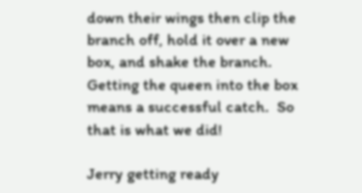down their wings then clip the branch off, hold it over a new box, and shake the branch.  Getting the queen into the box means a successful catch.  So that is what we did!

Jerry getting ready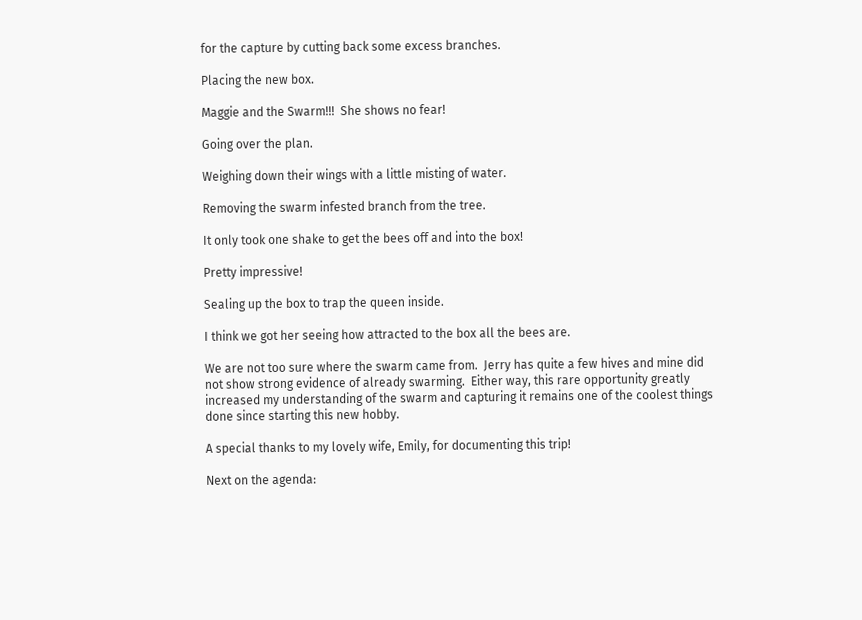for the capture by cutting back some excess branches.

Placing the new box.

Maggie and the Swarm!!!  She shows no fear!

Going over the plan.

Weighing down their wings with a little misting of water.

Removing the swarm infested branch from the tree.

It only took one shake to get the bees off and into the box!

Pretty impressive!

Sealing up the box to trap the queen inside.

I think we got her seeing how attracted to the box all the bees are.

We are not too sure where the swarm came from.  Jerry has quite a few hives and mine did not show strong evidence of already swarming.  Either way, this rare opportunity greatly increased my understanding of the swarm and capturing it remains one of the coolest things done since starting this new hobby.

A special thanks to my lovely wife, Emily, for documenting this trip!

Next on the agenda: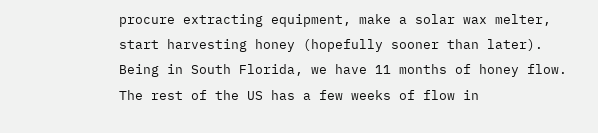procure extracting equipment, make a solar wax melter, start harvesting honey (hopefully sooner than later).  Being in South Florida, we have 11 months of honey flow.  The rest of the US has a few weeks of flow in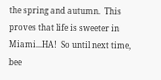the spring and autumn.  This proves that life is sweeter in Miami...HA!  So until next time, bee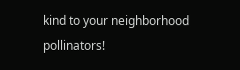kind to your neighborhood pollinators!